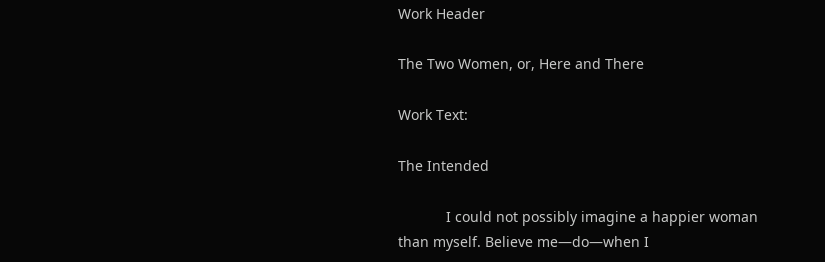Work Header

The Two Women, or, Here and There

Work Text:

The Intended

            I could not possibly imagine a happier woman than myself. Believe me—do—when I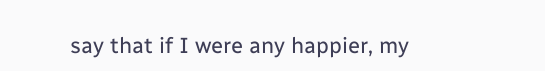say that if I were any happier, my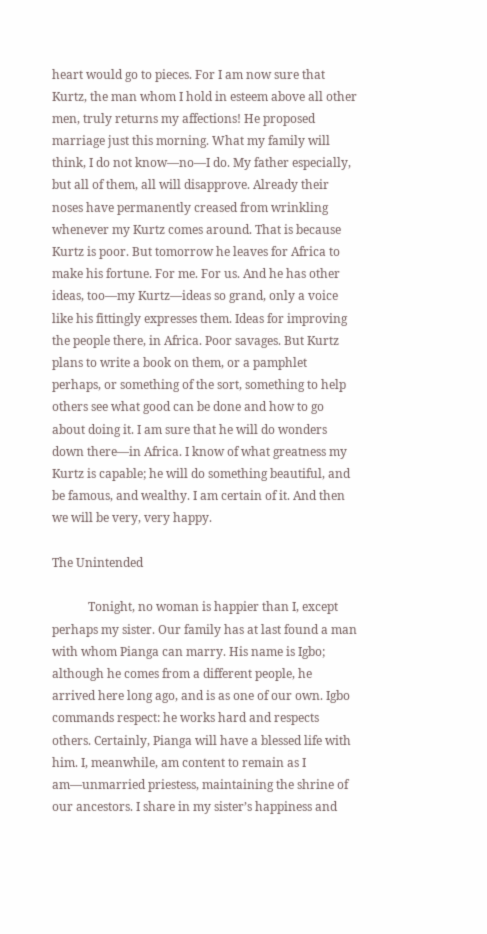heart would go to pieces. For I am now sure that Kurtz, the man whom I hold in esteem above all other men, truly returns my affections! He proposed marriage just this morning. What my family will think, I do not know—no—I do. My father especially, but all of them, all will disapprove. Already their noses have permanently creased from wrinkling whenever my Kurtz comes around. That is because Kurtz is poor. But tomorrow he leaves for Africa to make his fortune. For me. For us. And he has other ideas, too—my Kurtz—ideas so grand, only a voice like his fittingly expresses them. Ideas for improving the people there, in Africa. Poor savages. But Kurtz plans to write a book on them, or a pamphlet perhaps, or something of the sort, something to help others see what good can be done and how to go about doing it. I am sure that he will do wonders down there—in Africa. I know of what greatness my Kurtz is capable; he will do something beautiful, and be famous, and wealthy. I am certain of it. And then we will be very, very happy.

The Unintended

            Tonight, no woman is happier than I, except perhaps my sister. Our family has at last found a man with whom Pianga can marry. His name is Igbo; although he comes from a different people, he arrived here long ago, and is as one of our own. Igbo commands respect: he works hard and respects others. Certainly, Pianga will have a blessed life with him. I, meanwhile, am content to remain as I am—unmarried priestess, maintaining the shrine of our ancestors. I share in my sister’s happiness and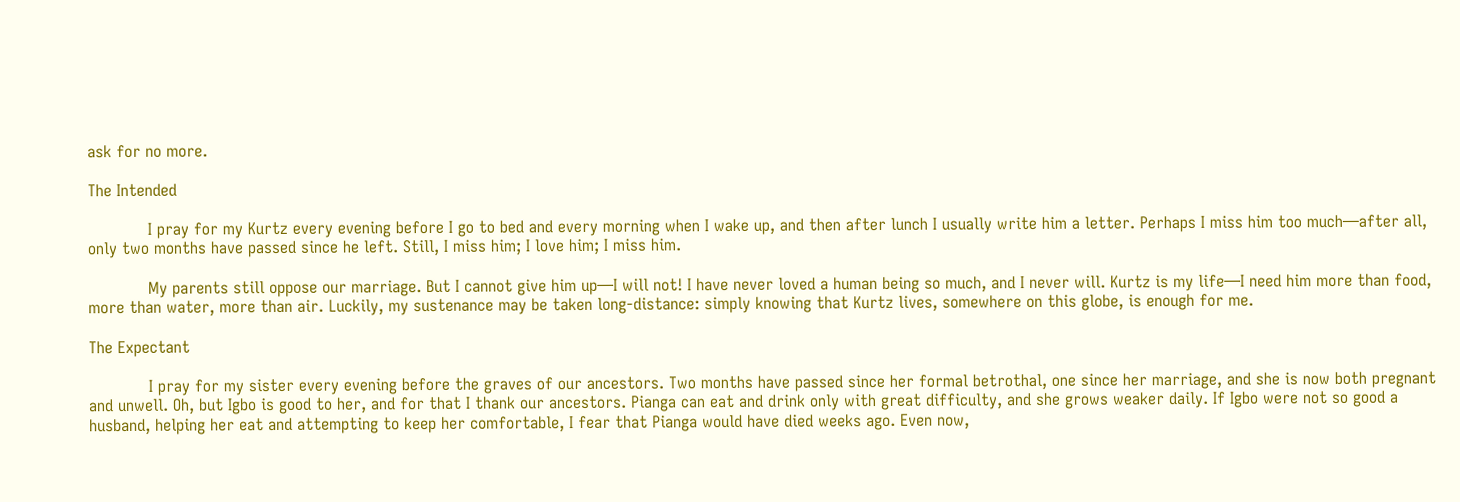ask for no more.

The Intended

            I pray for my Kurtz every evening before I go to bed and every morning when I wake up, and then after lunch I usually write him a letter. Perhaps I miss him too much—after all, only two months have passed since he left. Still, I miss him; I love him; I miss him.

            My parents still oppose our marriage. But I cannot give him up—I will not! I have never loved a human being so much, and I never will. Kurtz is my life—I need him more than food, more than water, more than air. Luckily, my sustenance may be taken long-distance: simply knowing that Kurtz lives, somewhere on this globe, is enough for me.

The Expectant

            I pray for my sister every evening before the graves of our ancestors. Two months have passed since her formal betrothal, one since her marriage, and she is now both pregnant and unwell. Oh, but Igbo is good to her, and for that I thank our ancestors. Pianga can eat and drink only with great difficulty, and she grows weaker daily. If Igbo were not so good a husband, helping her eat and attempting to keep her comfortable, I fear that Pianga would have died weeks ago. Even now,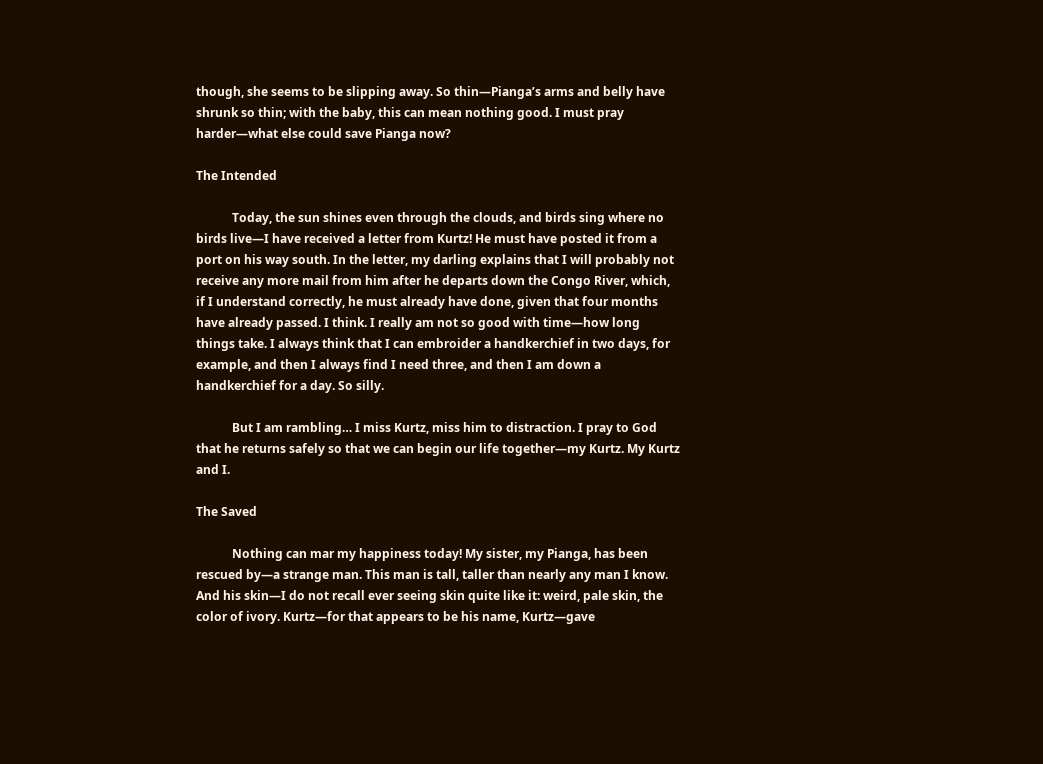though, she seems to be slipping away. So thin—Pianga’s arms and belly have shrunk so thin; with the baby, this can mean nothing good. I must pray harder—what else could save Pianga now?

The Intended

            Today, the sun shines even through the clouds, and birds sing where no birds live—I have received a letter from Kurtz! He must have posted it from a port on his way south. In the letter, my darling explains that I will probably not receive any more mail from him after he departs down the Congo River, which, if I understand correctly, he must already have done, given that four months have already passed. I think. I really am not so good with time—how long things take. I always think that I can embroider a handkerchief in two days, for example, and then I always find I need three, and then I am down a handkerchief for a day. So silly.

            But I am rambling… I miss Kurtz, miss him to distraction. I pray to God that he returns safely so that we can begin our life together—my Kurtz. My Kurtz and I.

The Saved

            Nothing can mar my happiness today! My sister, my Pianga, has been rescued by—a strange man. This man is tall, taller than nearly any man I know. And his skin—I do not recall ever seeing skin quite like it: weird, pale skin, the color of ivory. Kurtz—for that appears to be his name, Kurtz—gave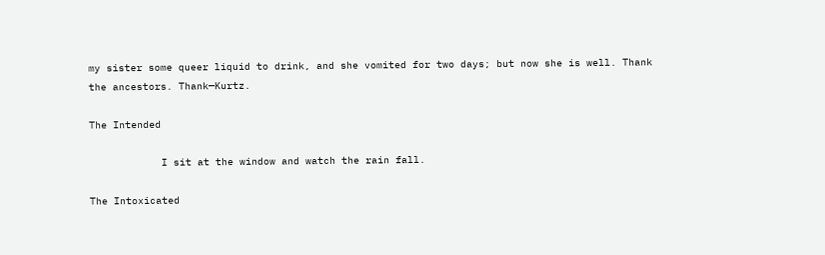my sister some queer liquid to drink, and she vomited for two days; but now she is well. Thank the ancestors. Thank—Kurtz.

The Intended

            I sit at the window and watch the rain fall.

The Intoxicated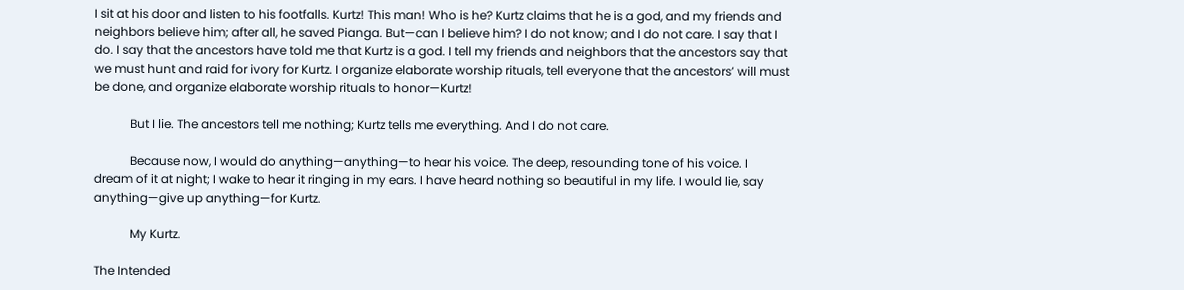I sit at his door and listen to his footfalls. Kurtz! This man! Who is he? Kurtz claims that he is a god, and my friends and neighbors believe him; after all, he saved Pianga. But—can I believe him? I do not know; and I do not care. I say that I do. I say that the ancestors have told me that Kurtz is a god. I tell my friends and neighbors that the ancestors say that we must hunt and raid for ivory for Kurtz. I organize elaborate worship rituals, tell everyone that the ancestors’ will must be done, and organize elaborate worship rituals to honor—Kurtz!

            But I lie. The ancestors tell me nothing; Kurtz tells me everything. And I do not care.

            Because now, I would do anything—anything—to hear his voice. The deep, resounding tone of his voice. I dream of it at night; I wake to hear it ringing in my ears. I have heard nothing so beautiful in my life. I would lie, say anything—give up anything—for Kurtz.

            My Kurtz.

The Intended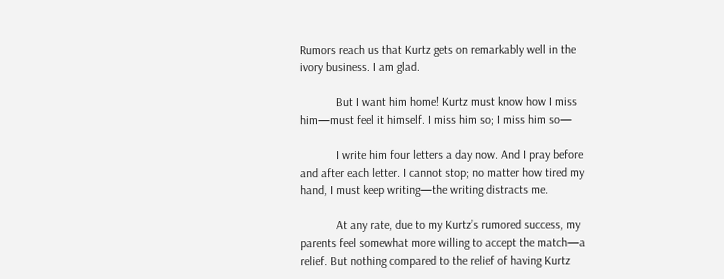Rumors reach us that Kurtz gets on remarkably well in the ivory business. I am glad.

            But I want him home! Kurtz must know how I miss him—must feel it himself. I miss him so; I miss him so—

            I write him four letters a day now. And I pray before and after each letter. I cannot stop; no matter how tired my hand, I must keep writing—the writing distracts me.

            At any rate, due to my Kurtz’s rumored success, my parents feel somewhat more willing to accept the match—a relief. But nothing compared to the relief of having Kurtz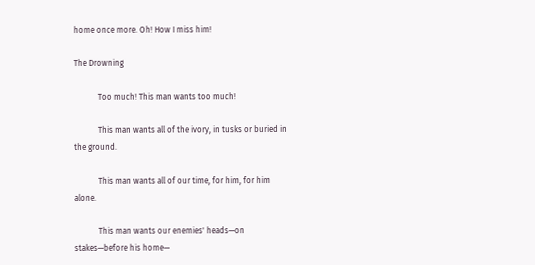home once more. Oh! How I miss him!

The Drowning

            Too much! This man wants too much!

            This man wants all of the ivory, in tusks or buried in the ground.

            This man wants all of our time, for him, for him alone.

            This man wants our enemies' heads—on stakes—before his home—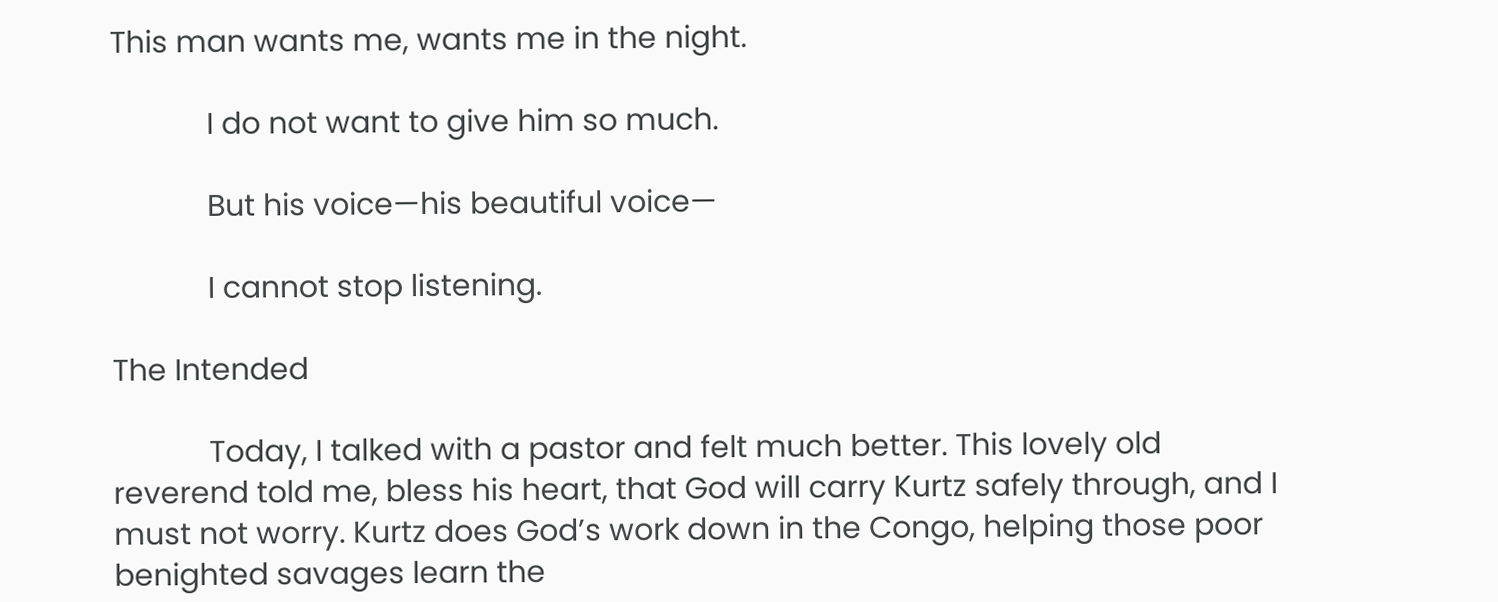This man wants me, wants me in the night.

            I do not want to give him so much.

            But his voice—his beautiful voice—

            I cannot stop listening.

The Intended

            Today, I talked with a pastor and felt much better. This lovely old reverend told me, bless his heart, that God will carry Kurtz safely through, and I must not worry. Kurtz does God’s work down in the Congo, helping those poor benighted savages learn the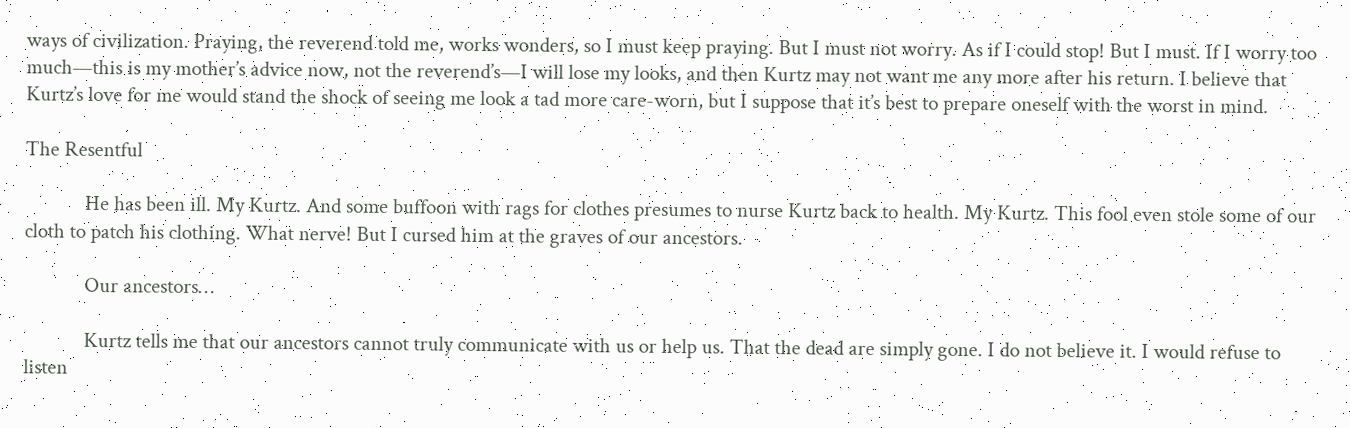ways of civilization. Praying, the reverend told me, works wonders, so I must keep praying. But I must not worry. As if I could stop! But I must. If I worry too much—this is my mother’s advice now, not the reverend’s—I will lose my looks, and then Kurtz may not want me any more after his return. I believe that Kurtz’s love for me would stand the shock of seeing me look a tad more care-worn, but I suppose that it’s best to prepare oneself with the worst in mind.

The Resentful

            He has been ill. My Kurtz. And some buffoon with rags for clothes presumes to nurse Kurtz back to health. My Kurtz. This fool even stole some of our cloth to patch his clothing. What nerve! But I cursed him at the graves of our ancestors.

            Our ancestors…

            Kurtz tells me that our ancestors cannot truly communicate with us or help us. That the dead are simply gone. I do not believe it. I would refuse to listen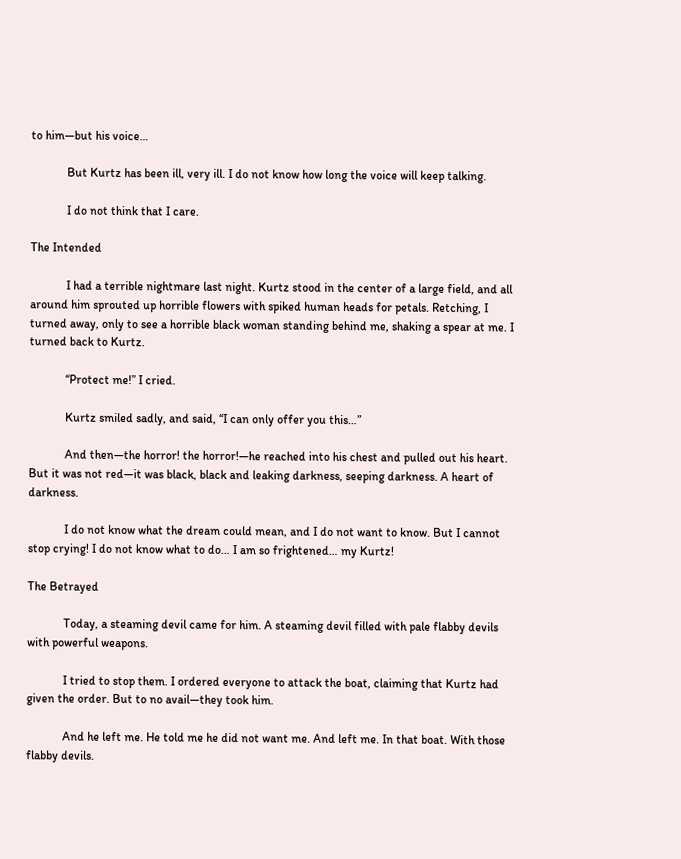to him—but his voice…

            But Kurtz has been ill, very ill. I do not know how long the voice will keep talking.

            I do not think that I care.

The Intended

            I had a terrible nightmare last night. Kurtz stood in the center of a large field, and all around him sprouted up horrible flowers with spiked human heads for petals. Retching, I turned away, only to see a horrible black woman standing behind me, shaking a spear at me. I turned back to Kurtz.

            “Protect me!” I cried.

            Kurtz smiled sadly, and said, “I can only offer you this…”

            And then—the horror! the horror!—he reached into his chest and pulled out his heart. But it was not red—it was black, black and leaking darkness, seeping darkness. A heart of darkness.

            I do not know what the dream could mean, and I do not want to know. But I cannot stop crying! I do not know what to do… I am so frightened… my Kurtz!

The Betrayed

            Today, a steaming devil came for him. A steaming devil filled with pale flabby devils with powerful weapons.

            I tried to stop them. I ordered everyone to attack the boat, claiming that Kurtz had given the order. But to no avail—they took him.

            And he left me. He told me he did not want me. And left me. In that boat. With those flabby devils.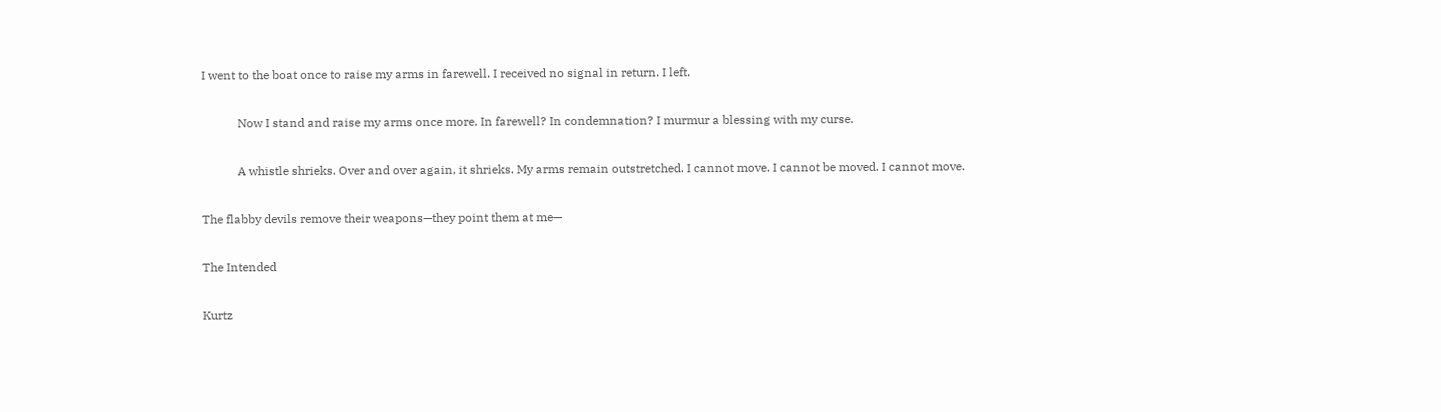I went to the boat once to raise my arms in farewell. I received no signal in return. I left.

            Now I stand and raise my arms once more. In farewell? In condemnation? I murmur a blessing with my curse.

            A whistle shrieks. Over and over again, it shrieks. My arms remain outstretched. I cannot move. I cannot be moved. I cannot move.

The flabby devils remove their weapons—they point them at me—

The Intended

Kurtz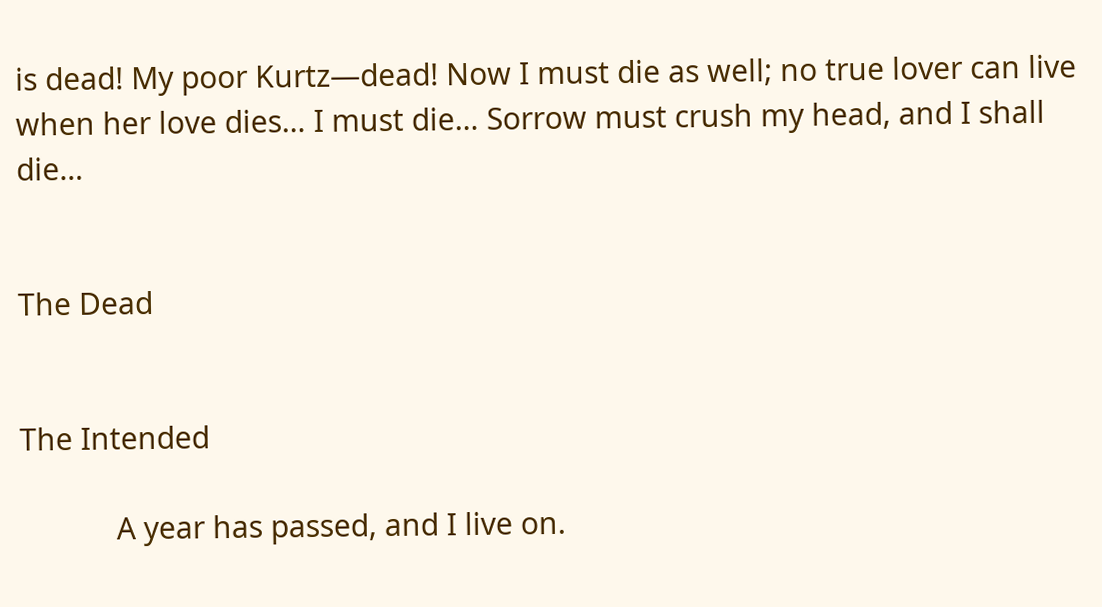is dead! My poor Kurtz—dead! Now I must die as well; no true lover can live when her love dies… I must die… Sorrow must crush my head, and I shall die…


The Dead


The Intended

            A year has passed, and I live on.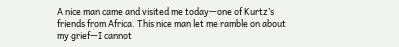A nice man came and visited me today—one of Kurtz’s friends from Africa. This nice man let me ramble on about my grief—I cannot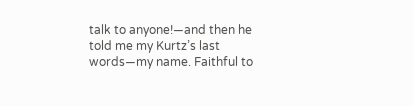talk to anyone!—and then he told me my Kurtz’s last words—my name. Faithful to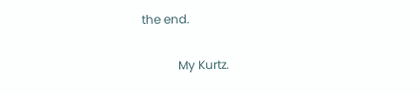the end.

            My Kurtz.